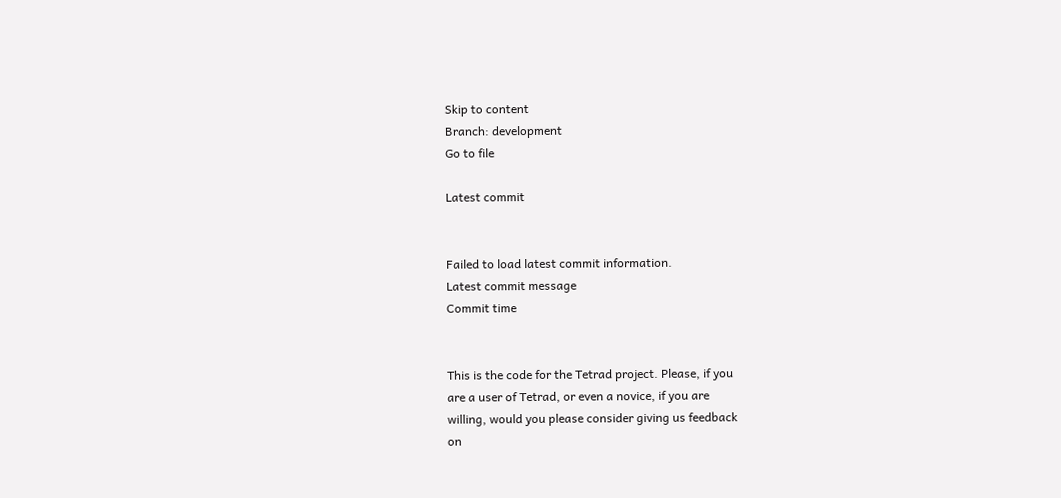Skip to content
Branch: development
Go to file

Latest commit


Failed to load latest commit information.
Latest commit message
Commit time


This is the code for the Tetrad project. Please, if you
are a user of Tetrad, or even a novice, if you are
willing, would you please consider giving us feedback
on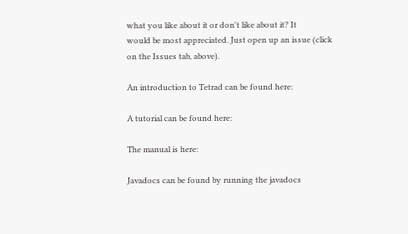what you like about it or don't like about it? It
would be most appreciated. Just open up an issue (click
on the Issues tab, above).

An introduction to Tetrad can be found here:

A tutorial can be found here:

The manual is here:

Javadocs can be found by running the javadocs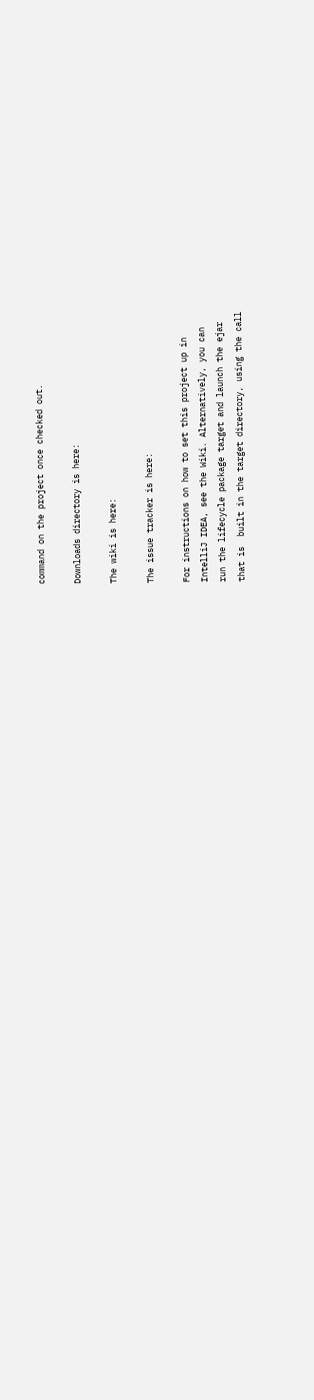command on the project once checked out.

Downloads directory is here:

The wiki is here:

The issue tracker is here:

For instructions on how to set this project up in
IntelliJ IDEA, see the Wiki. Alternatively, you can
run the lifecycle package target and launch the ejar
that is  built in the target directory, using the call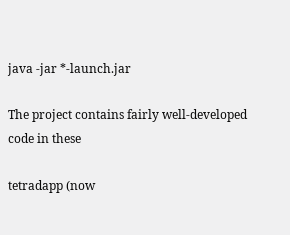java -jar *-launch.jar

The project contains fairly well-developed code in these

tetradapp (now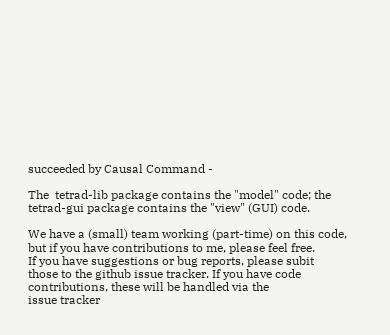succeeded by Causal Command -

The  tetrad-lib package contains the "model" code; the
tetrad-gui package contains the "view" (GUI) code.

We have a (small) team working (part-time) on this code,
but if you have contributions to me, please feel free.
If you have suggestions or bug reports, please subit
those to the github issue tracker. If you have code
contributions, these will be handled via the
issue tracker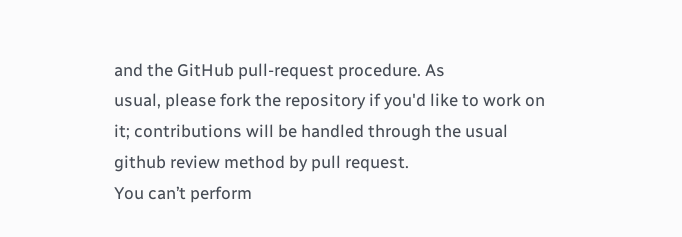and the GitHub pull-request procedure. As
usual, please fork the repository if you'd like to work on
it; contributions will be handled through the usual
github review method by pull request.
You can’t perform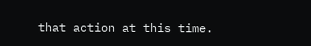that action at this time.